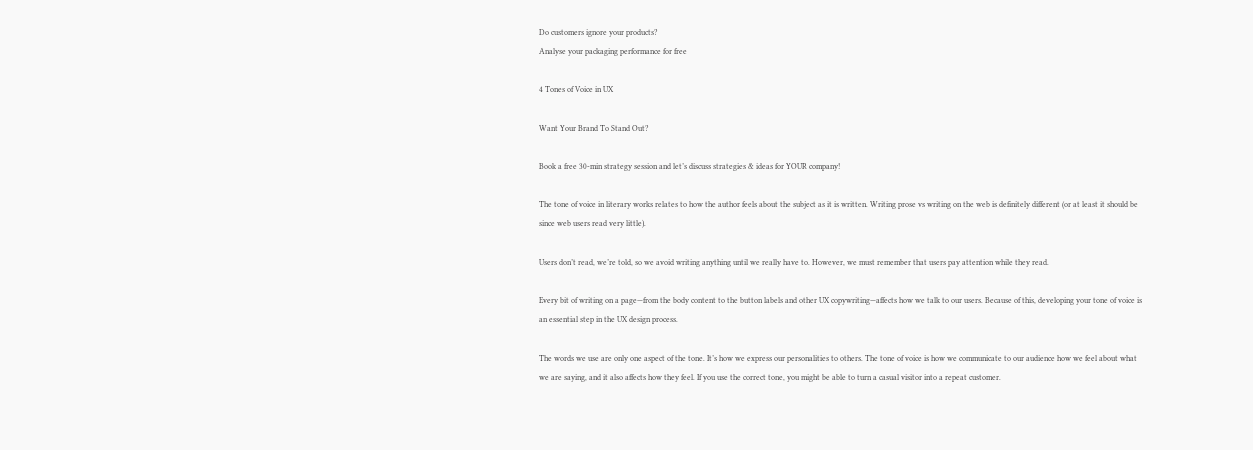Do customers ignore your products?
Analyse your packaging performance for free

4 Tones of Voice in UX

Want Your Brand To Stand Out?

Book a free 30-min strategy session and let’s discuss strategies & ideas for YOUR company!

The tone of voice in literary works relates to how the author feels about the subject as it is written. Writing prose vs writing on the web is definitely different (or at least it should be since web users read very little).

Users don’t read, we’re told, so we avoid writing anything until we really have to. However, we must remember that users pay attention while they read.

Every bit of writing on a page—from the body content to the button labels and other UX copywriting—affects how we talk to our users. Because of this, developing your tone of voice is an essential step in the UX design process.

The words we use are only one aspect of the tone. It’s how we express our personalities to others. The tone of voice is how we communicate to our audience how we feel about what we are saying, and it also affects how they feel. If you use the correct tone, you might be able to turn a casual visitor into a repeat customer.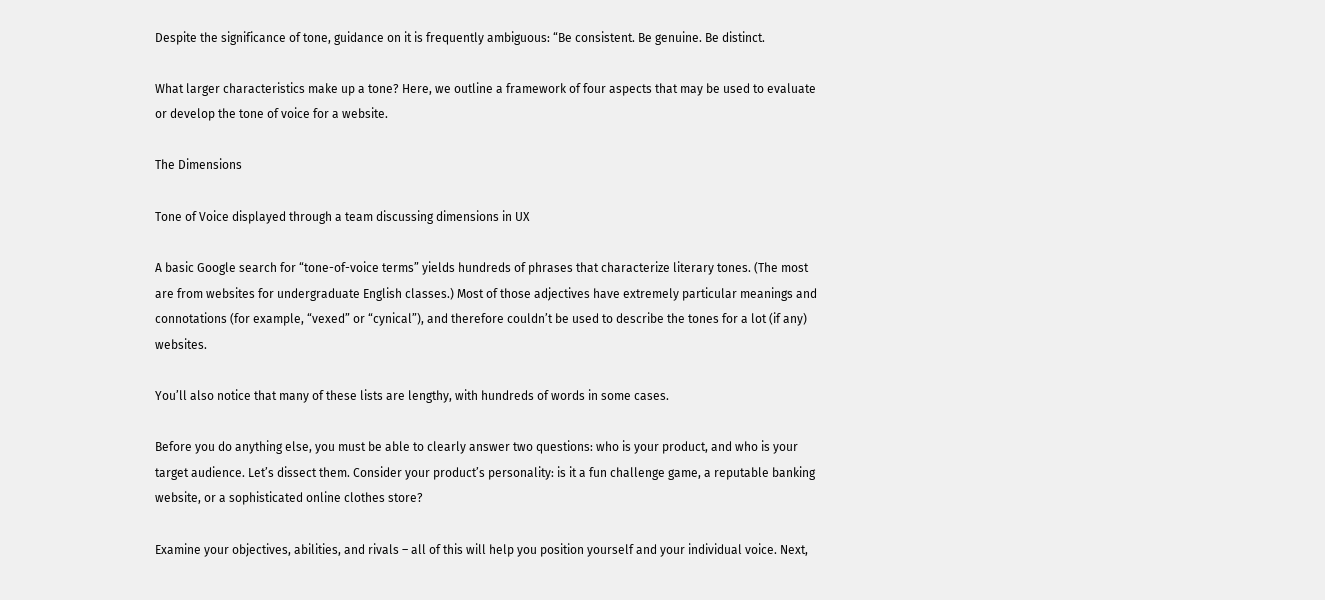Despite the significance of tone, guidance on it is frequently ambiguous: “Be consistent. Be genuine. Be distinct.

What larger characteristics make up a tone? Here, we outline a framework of four aspects that may be used to evaluate or develop the tone of voice for a website.

The Dimensions

Tone of Voice displayed through a team discussing dimensions in UX

A basic Google search for “tone-of-voice terms” yields hundreds of phrases that characterize literary tones. (The most are from websites for undergraduate English classes.) Most of those adjectives have extremely particular meanings and connotations (for example, “vexed” or “cynical”), and therefore couldn’t be used to describe the tones for a lot (if any) websites.

You’ll also notice that many of these lists are lengthy, with hundreds of words in some cases.

Before you do anything else, you must be able to clearly answer two questions: who is your product, and who is your target audience. Let’s dissect them. Consider your product’s personality: is it a fun challenge game, a reputable banking website, or a sophisticated online clothes store?

Examine your objectives, abilities, and rivals – all of this will help you position yourself and your individual voice. Next,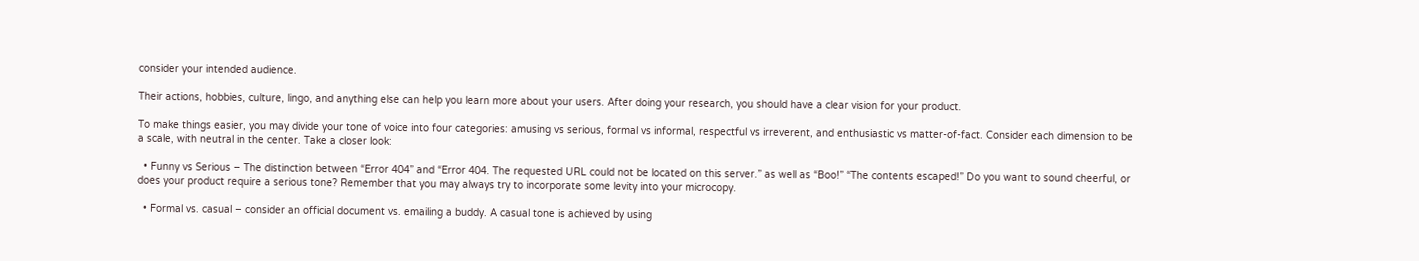consider your intended audience.

Their actions, hobbies, culture, lingo, and anything else can help you learn more about your users. After doing your research, you should have a clear vision for your product.

To make things easier, you may divide your tone of voice into four categories: amusing vs serious, formal vs informal, respectful vs irreverent, and enthusiastic vs matter-of-fact. Consider each dimension to be a scale, with neutral in the center. Take a closer look:

  • Funny vs Serious – The distinction between “Error 404” and “Error 404. The requested URL could not be located on this server.” as well as “Boo!” “The contents escaped!” Do you want to sound cheerful, or does your product require a serious tone? Remember that you may always try to incorporate some levity into your microcopy.

  • Formal vs. casual – consider an official document vs. emailing a buddy. A casual tone is achieved by using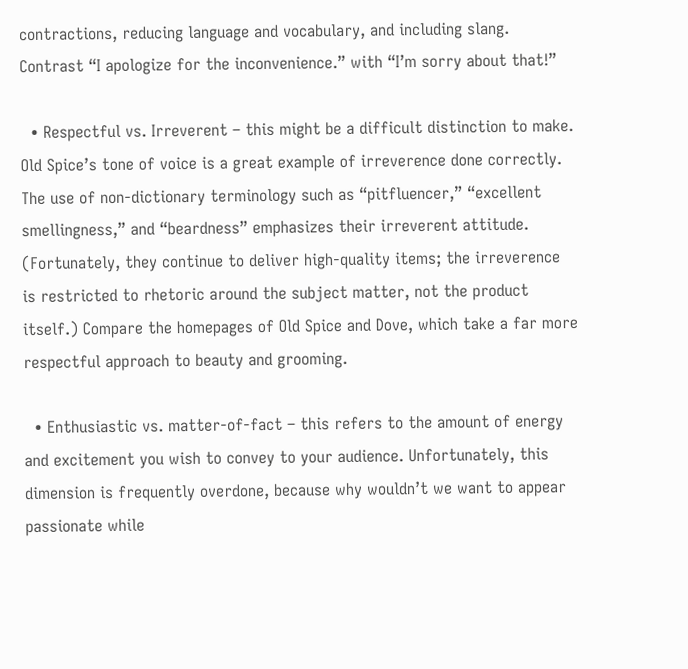contractions, reducing language and vocabulary, and including slang. Contrast “I apologize for the inconvenience.” with “I’m sorry about that!”

  • Respectful vs. Irreverent – this might be a difficult distinction to make. Old Spice’s tone of voice is a great example of irreverence done correctly. The use of non-dictionary terminology such as “pitfluencer,” “excellent smellingness,” and “beardness” emphasizes their irreverent attitude. (Fortunately, they continue to deliver high-quality items; the irreverence is restricted to rhetoric around the subject matter, not the product itself.) Compare the homepages of Old Spice and Dove, which take a far more respectful approach to beauty and grooming.

  • Enthusiastic vs. matter-of-fact – this refers to the amount of energy and excitement you wish to convey to your audience. Unfortunately, this dimension is frequently overdone, because why wouldn’t we want to appear passionate while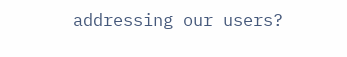addressing our users?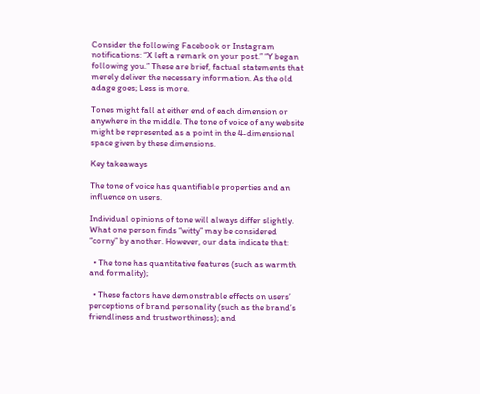Consider the following Facebook or Instagram notifications: “X left a remark on your post.” “Y began following you.” These are brief, factual statements that merely deliver the necessary information. As the old adage goes; Less is more.

Tones might fall at either end of each dimension or anywhere in the middle. The tone of voice of any website might be represented as a point in the 4-dimensional space given by these dimensions.

Key takeaways

The tone of voice has quantifiable properties and an influence on users.

Individual opinions of tone will always differ slightly. What one person finds “witty” may be considered “corny” by another. However, our data indicate that:

  • The tone has quantitative features (such as warmth and formality);

  • These factors have demonstrable effects on users’ perceptions of brand personality (such as the brand’s friendliness and trustworthiness); and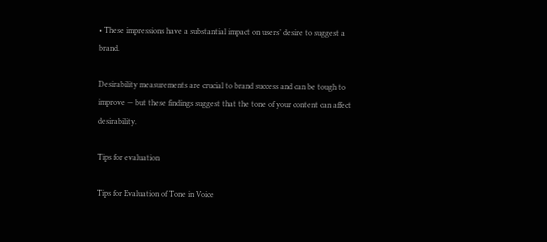• These impressions have a substantial impact on users’ desire to suggest a brand.

Desirability measurements are crucial to brand success and can be tough to improve — but these findings suggest that the tone of your content can affect desirability.

Tips for evaluation

Tips for Evaluation of Tone in Voice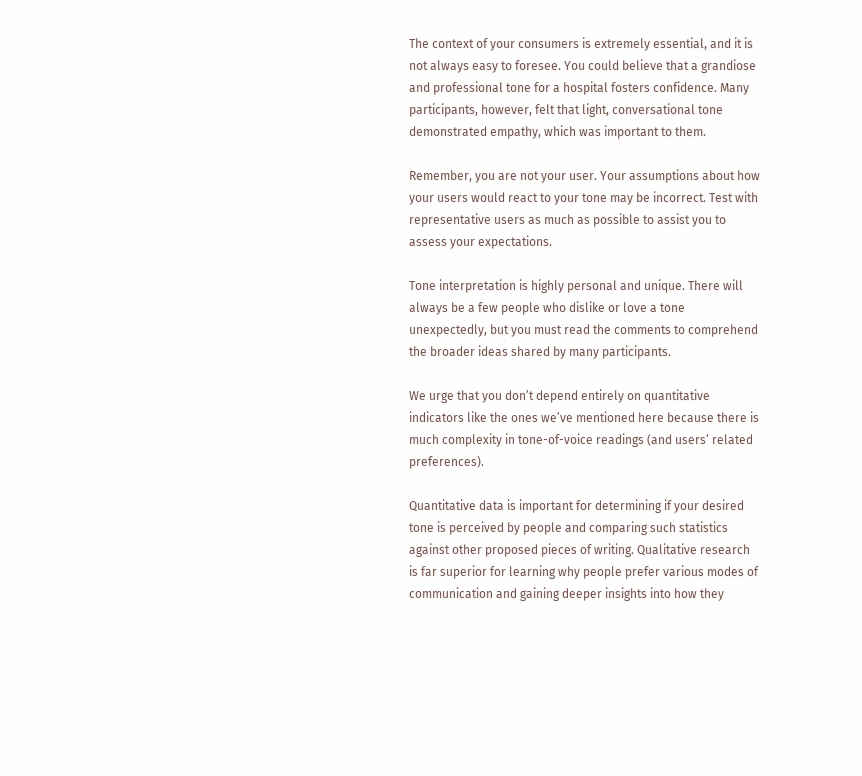The context of your consumers is extremely essential, and it is not always easy to foresee. You could believe that a grandiose and professional tone for a hospital fosters confidence. Many participants, however, felt that light, conversational tone demonstrated empathy, which was important to them.

Remember, you are not your user. Your assumptions about how your users would react to your tone may be incorrect. Test with representative users as much as possible to assist you to assess your expectations.

Tone interpretation is highly personal and unique. There will always be a few people who dislike or love a tone unexpectedly, but you must read the comments to comprehend the broader ideas shared by many participants.

We urge that you don’t depend entirely on quantitative indicators like the ones we’ve mentioned here because there is much complexity in tone-of-voice readings (and users’ related preferences).

Quantitative data is important for determining if your desired tone is perceived by people and comparing such statistics against other proposed pieces of writing. Qualitative research is far superior for learning why people prefer various modes of communication and gaining deeper insights into how they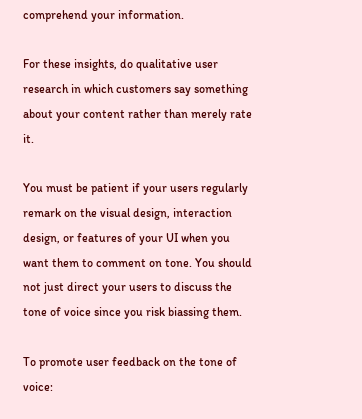comprehend your information.

For these insights, do qualitative user research in which customers say something about your content rather than merely rate it.

You must be patient if your users regularly remark on the visual design, interaction design, or features of your UI when you want them to comment on tone. You should not just direct your users to discuss the tone of voice since you risk biassing them.

To promote user feedback on the tone of voice: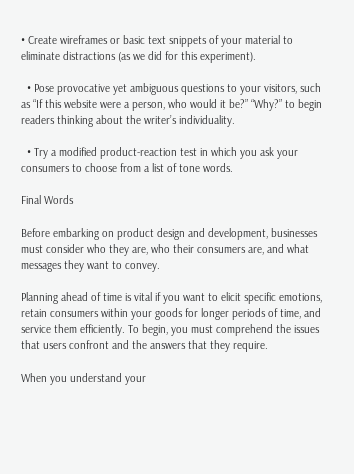• Create wireframes or basic text snippets of your material to eliminate distractions (as we did for this experiment).

  • Pose provocative yet ambiguous questions to your visitors, such as “If this website were a person, who would it be?” “Why?” to begin readers thinking about the writer’s individuality.

  • Try a modified product-reaction test in which you ask your consumers to choose from a list of tone words.

Final Words

Before embarking on product design and development, businesses must consider who they are, who their consumers are, and what messages they want to convey.

Planning ahead of time is vital if you want to elicit specific emotions, retain consumers within your goods for longer periods of time, and service them efficiently. To begin, you must comprehend the issues that users confront and the answers that they require.

When you understand your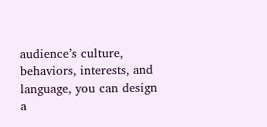audience’s culture, behaviors, interests, and language, you can design a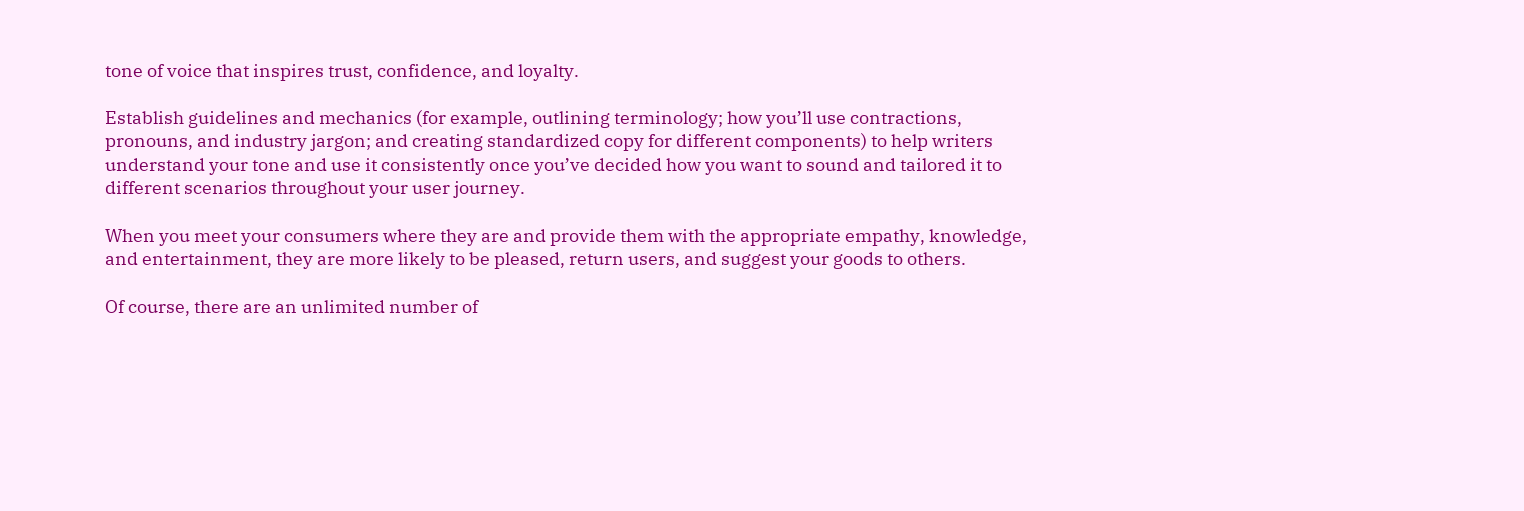tone of voice that inspires trust, confidence, and loyalty.

Establish guidelines and mechanics (for example, outlining terminology; how you’ll use contractions, pronouns, and industry jargon; and creating standardized copy for different components) to help writers understand your tone and use it consistently once you’ve decided how you want to sound and tailored it to different scenarios throughout your user journey.

When you meet your consumers where they are and provide them with the appropriate empathy, knowledge, and entertainment, they are more likely to be pleased, return users, and suggest your goods to others.

Of course, there are an unlimited number of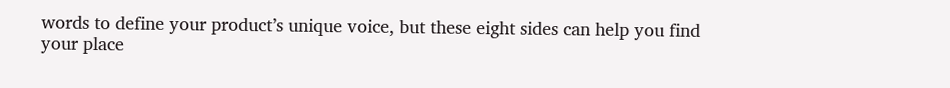words to define your product’s unique voice, but these eight sides can help you find your place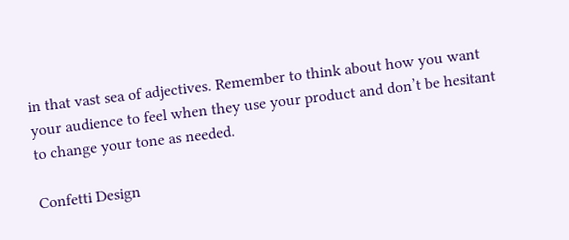in that vast sea of adjectives. Remember to think about how you want your audience to feel when they use your product and don’t be hesitant to change your tone as needed.

Confetti Design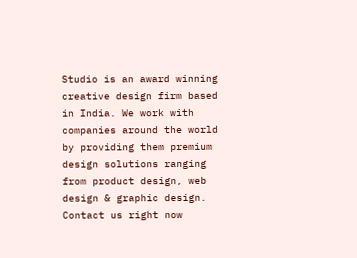Studio is an award winning creative design firm based in India. We work with companies around the world by providing them premium design solutions ranging from product design, web design & graphic design. Contact us right now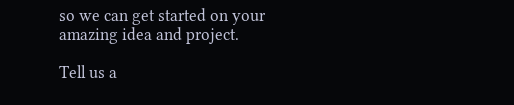so we can get started on your amazing idea and project.

Tell us a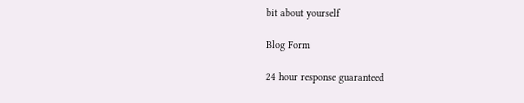bit about yourself

Blog Form

24 hour response guaranteed